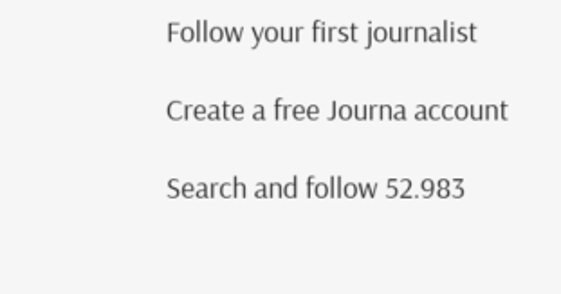Follow your first journalist

Create a free Journa account

Search and follow 52.983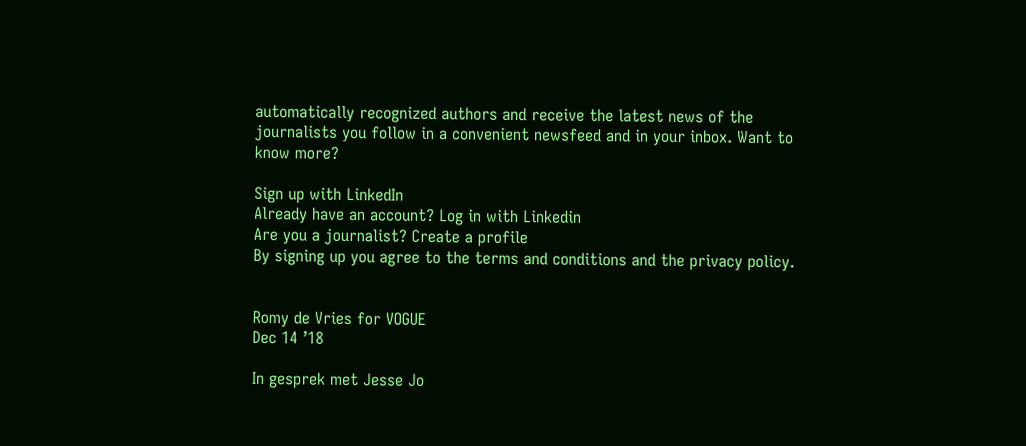automatically recognized authors and receive the latest news of the journalists you follow in a convenient newsfeed and in your inbox. Want to know more?

Sign up with LinkedIn
Already have an account? Log in with Linkedin
Are you a journalist? Create a profile
By signing up you agree to the terms and conditions and the privacy policy.


Romy de Vries for VOGUE
Dec 14 ’18

In gesprek met Jesse Jo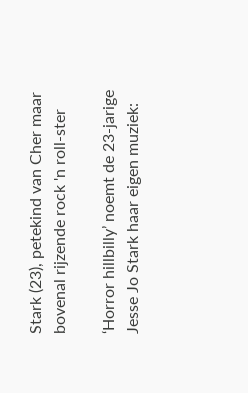Stark (23), petekind van Cher maar bovenal rijzende rock 'n roll-ster

‘Horror hillbilly’ noemt de 23-jarige Jesse Jo Stark haar eigen muziek: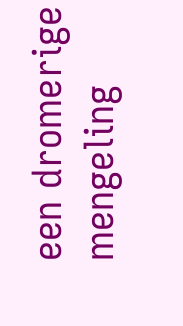een dromerige mengeling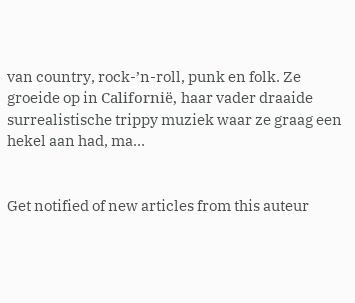van country, rock-’n-roll, punk en folk. Ze groeide op in Californië, haar vader draaide surrealistische trippy muziek waar ze graag een hekel aan had, ma…


Get notified of new articles from this auteur